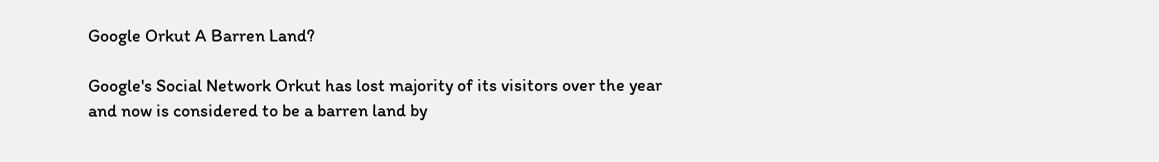Google Orkut A Barren Land?

Google's Social Network Orkut has lost majority of its visitors over the year and now is considered to be a barren land by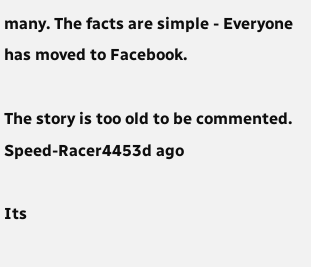many. The facts are simple - Everyone has moved to Facebook.

The story is too old to be commented.
Speed-Racer4453d ago

Its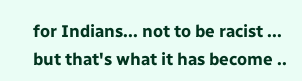for Indians... not to be racist ... but that's what it has become ..